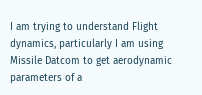I am trying to understand Flight dynamics, particularly I am using Missile Datcom to get aerodynamic parameters of a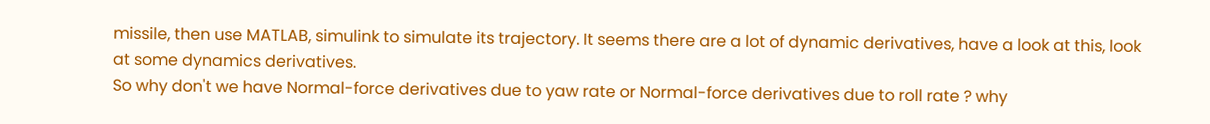missile, then use MATLAB, simulink to simulate its trajectory. It seems there are a lot of dynamic derivatives, have a look at this, look at some dynamics derivatives.
So why don't we have Normal-force derivatives due to yaw rate or Normal-force derivatives due to roll rate ? why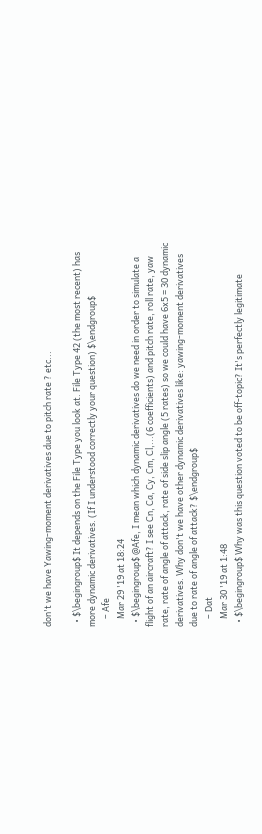don't we have Yawing-moment derivatives due to pitch rate ? etc...

  • $\begingroup$ It depends on the File Type you look at. File Type 42 (the most recent) has more dynamic derivatives. (If I understood correctly your question) $\endgroup$
    – Afe
    Mar 29 '19 at 18:24
  • $\begingroup$ @Afe, I mean which dynamic derivatives do we need in order to simulate a flight of an aircraft? I see Cn, Ca, Cy, Cm, Cl,...(6 coefficients) and pitch rate, roll rate, yaw rate, rate of angle of attack, rate of side slip angle (5 rates) so we could have 6x5 = 30 dynamic derivatives. Why don't we have other dynamic derivatives like: yawing-moment derivatives due to rate of angle of attack? $\endgroup$
    – Dat
    Mar 30 '19 at 1:48
  • $\begingroup$ Why was this question voted to be off-topic? It's perfectly legitimate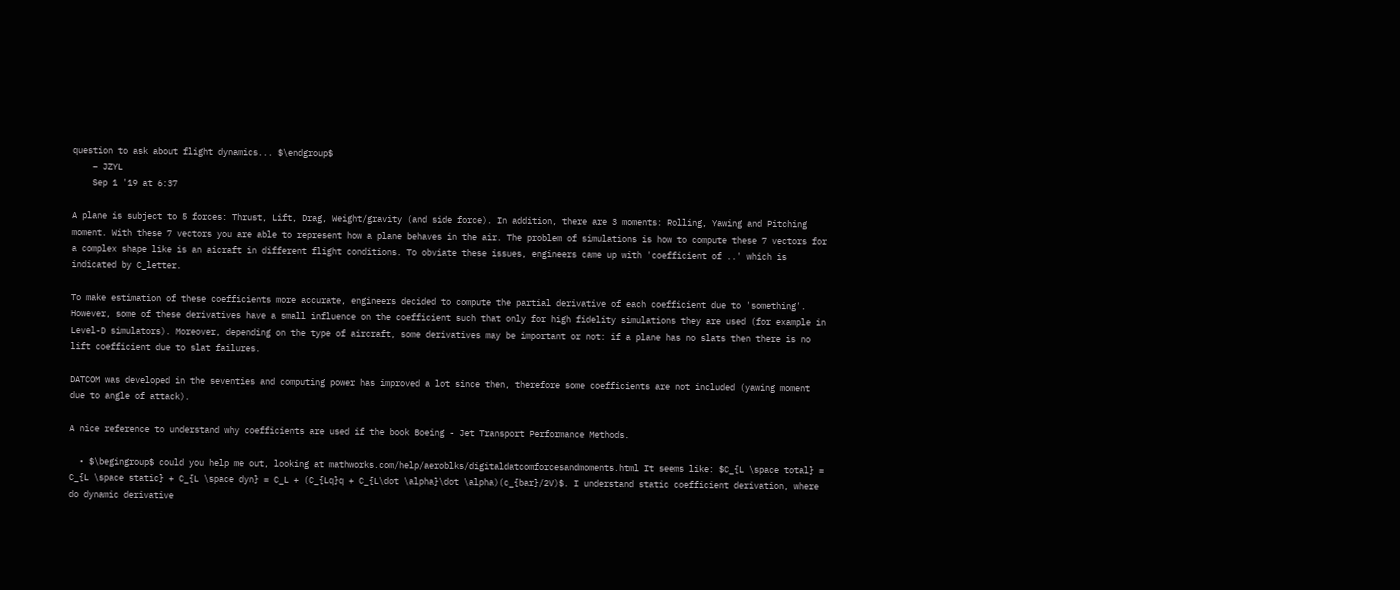question to ask about flight dynamics... $\endgroup$
    – JZYL
    Sep 1 '19 at 6:37

A plane is subject to 5 forces: Thrust, Lift, Drag, Weight/gravity (and side force). In addition, there are 3 moments: Rolling, Yawing and Pitching moment. With these 7 vectors you are able to represent how a plane behaves in the air. The problem of simulations is how to compute these 7 vectors for a complex shape like is an aicraft in different flight conditions. To obviate these issues, engineers came up with 'coefficient of ..' which is indicated by C_letter.

To make estimation of these coefficients more accurate, engineers decided to compute the partial derivative of each coefficient due to 'something'. However, some of these derivatives have a small influence on the coefficient such that only for high fidelity simulations they are used (for example in Level-D simulators). Moreover, depending on the type of aircraft, some derivatives may be important or not: if a plane has no slats then there is no lift coefficient due to slat failures.

DATCOM was developed in the seventies and computing power has improved a lot since then, therefore some coefficients are not included (yawing moment due to angle of attack).

A nice reference to understand why coefficients are used if the book Boeing - Jet Transport Performance Methods.

  • $\begingroup$ could you help me out, looking at mathworks.com/help/aeroblks/digitaldatcomforcesandmoments.html It seems like: $C_{L \space total} = C_{L \space static} + C_{L \space dyn} = C_L + (C_{Lq}q + C_{L\dot \alpha}\dot \alpha)(c_{bar}/2V)$. I understand static coefficient derivation, where do dynamic derivative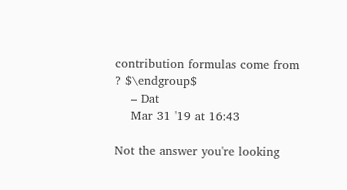contribution formulas come from ? $\endgroup$
    – Dat
    Mar 31 '19 at 16:43

Not the answer you're looking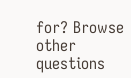for? Browse other questions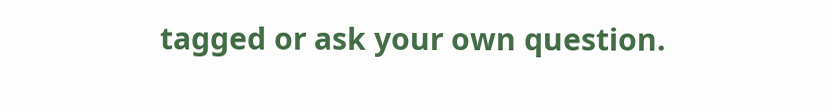tagged or ask your own question.